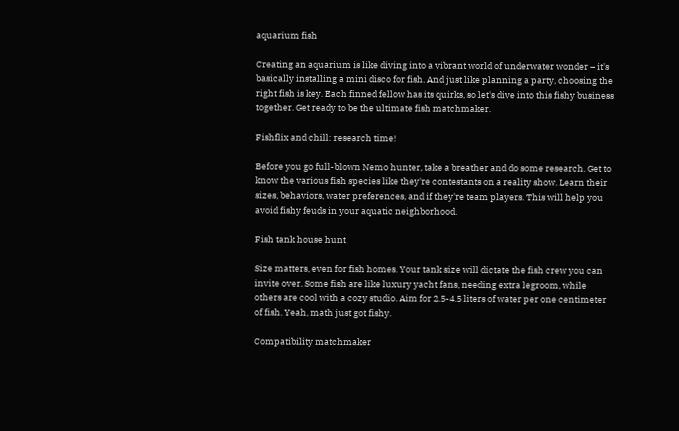aquarium fish

Creating an aquarium is like diving into a vibrant world of underwater wonder – it's basically installing a mini disco for fish. And just like planning a party, choosing the right fish is key. Each finned fellow has its quirks, so let's dive into this fishy business together. Get ready to be the ultimate fish matchmaker.

Fishflix and chill: research time!

Before you go full-blown Nemo hunter, take a breather and do some research. Get to know the various fish species like they're contestants on a reality show. Learn their sizes, behaviors, water preferences, and if they're team players. This will help you avoid fishy feuds in your aquatic neighborhood.

Fish tank house hunt

Size matters, even for fish homes. Your tank size will dictate the fish crew you can invite over. Some fish are like luxury yacht fans, needing extra legroom, while others are cool with a cozy studio. Aim for 2.5-4.5 liters of water per one centimeter of fish. Yeah, math just got fishy.

Compatibility matchmaker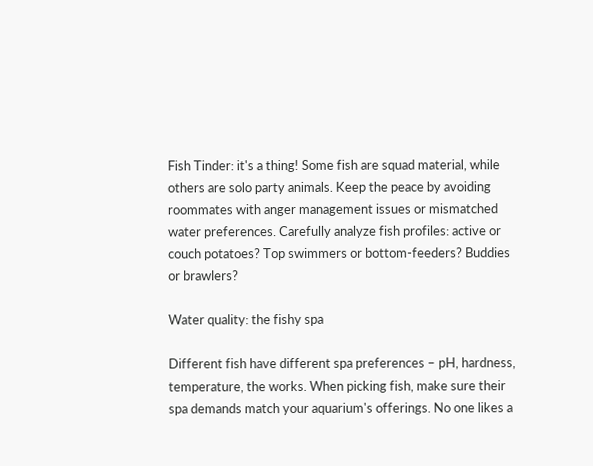Fish Tinder: it's a thing! Some fish are squad material, while others are solo party animals. Keep the peace by avoiding roommates with anger management issues or mismatched water preferences. Carefully analyze fish profiles: active or couch potatoes? Top swimmers or bottom-feeders? Buddies or brawlers?

Water quality: the fishy spa

Different fish have different spa preferences – pH, hardness, temperature, the works. When picking fish, make sure their spa demands match your aquarium's offerings. No one likes a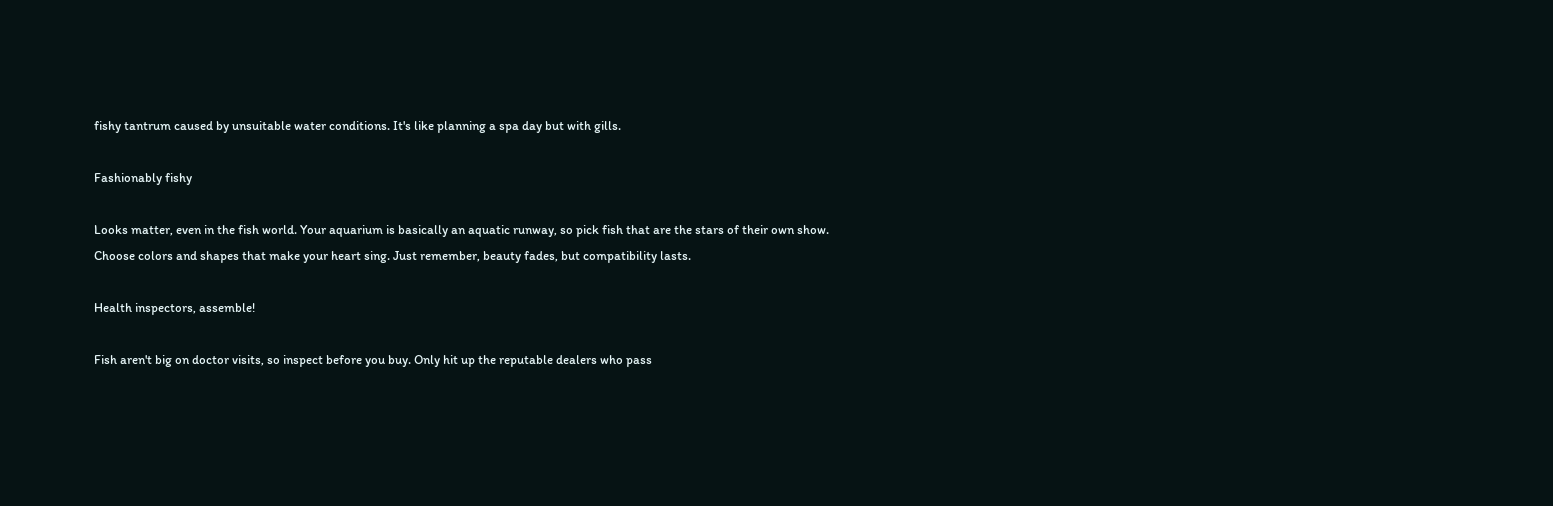fishy tantrum caused by unsuitable water conditions. It's like planning a spa day but with gills.

Fashionably fishy

Looks matter, even in the fish world. Your aquarium is basically an aquatic runway, so pick fish that are the stars of their own show. Choose colors and shapes that make your heart sing. Just remember, beauty fades, but compatibility lasts.

Health inspectors, assemble!

Fish aren't big on doctor visits, so inspect before you buy. Only hit up the reputable dealers who pass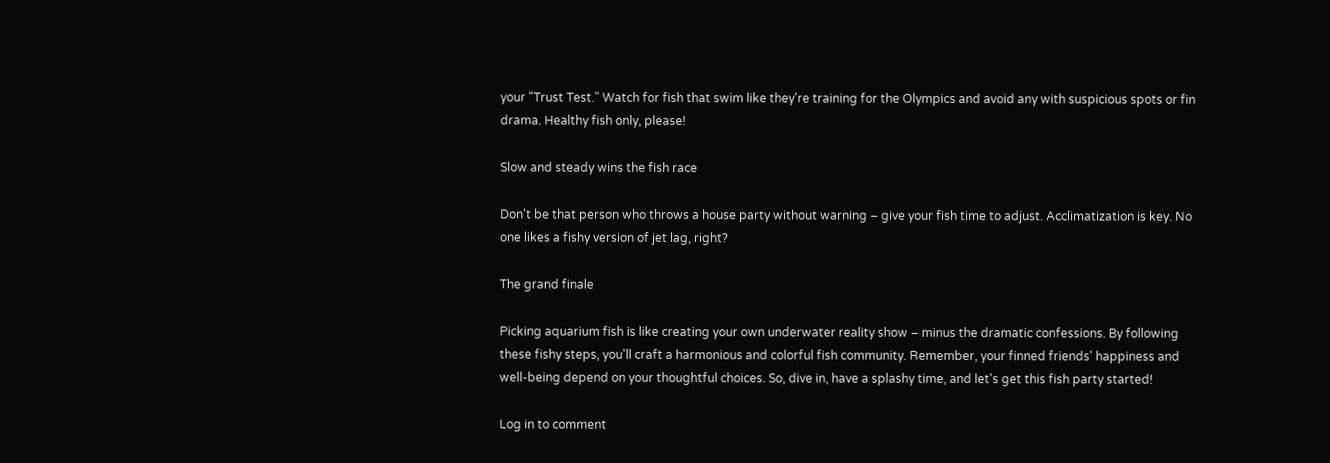your "Trust Test." Watch for fish that swim like they're training for the Olympics and avoid any with suspicious spots or fin drama. Healthy fish only, please!

Slow and steady wins the fish race

Don't be that person who throws a house party without warning – give your fish time to adjust. Acclimatization is key. No one likes a fishy version of jet lag, right?

The grand finale

Picking aquarium fish is like creating your own underwater reality show – minus the dramatic confessions. By following these fishy steps, you'll craft a harmonious and colorful fish community. Remember, your finned friends' happiness and well-being depend on your thoughtful choices. So, dive in, have a splashy time, and let's get this fish party started!

Log in to comment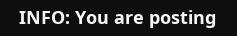INFO: You are posting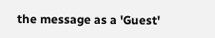the message as a 'Guest'